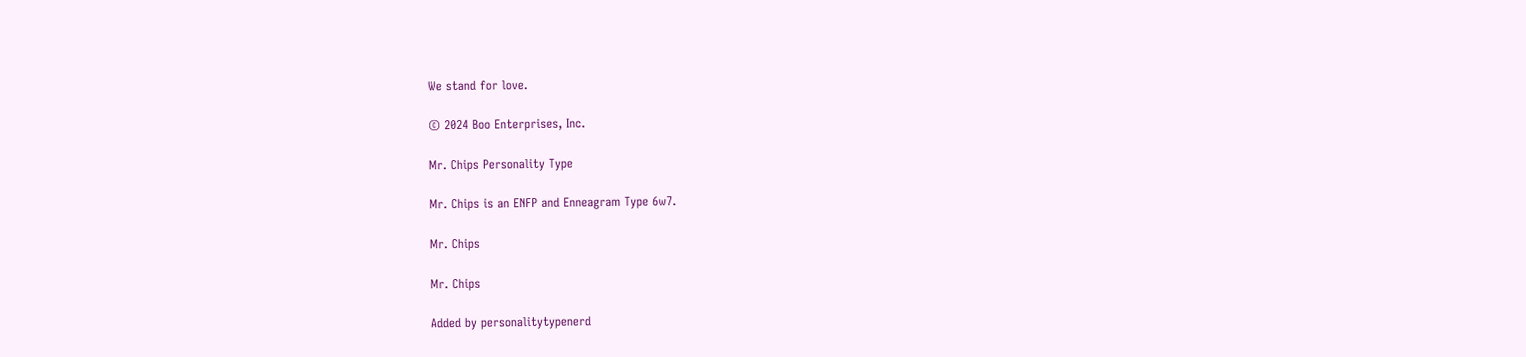We stand for love.

© 2024 Boo Enterprises, Inc.

Mr. Chips Personality Type

Mr. Chips is an ENFP and Enneagram Type 6w7.

Mr. Chips

Mr. Chips

Added by personalitytypenerd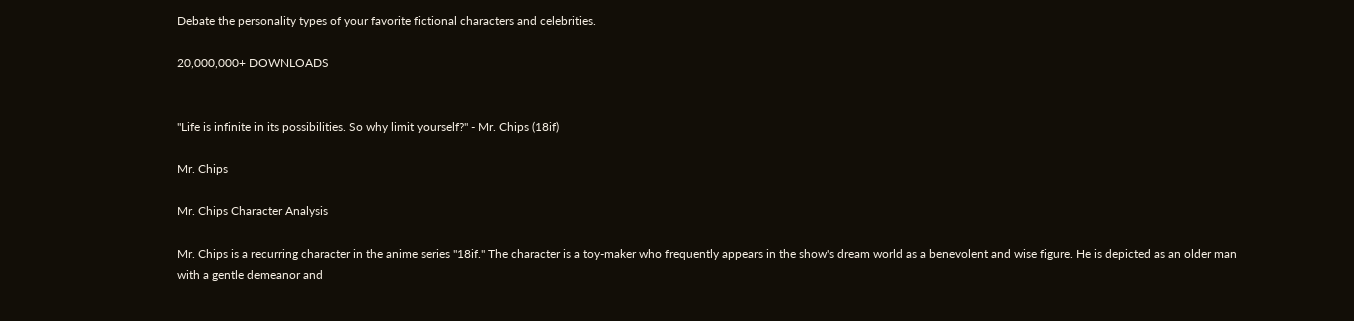Debate the personality types of your favorite fictional characters and celebrities.

20,000,000+ DOWNLOADS


"Life is infinite in its possibilities. So why limit yourself?" - Mr. Chips (18if)

Mr. Chips

Mr. Chips Character Analysis

Mr. Chips is a recurring character in the anime series "18if." The character is a toy-maker who frequently appears in the show's dream world as a benevolent and wise figure. He is depicted as an older man with a gentle demeanor and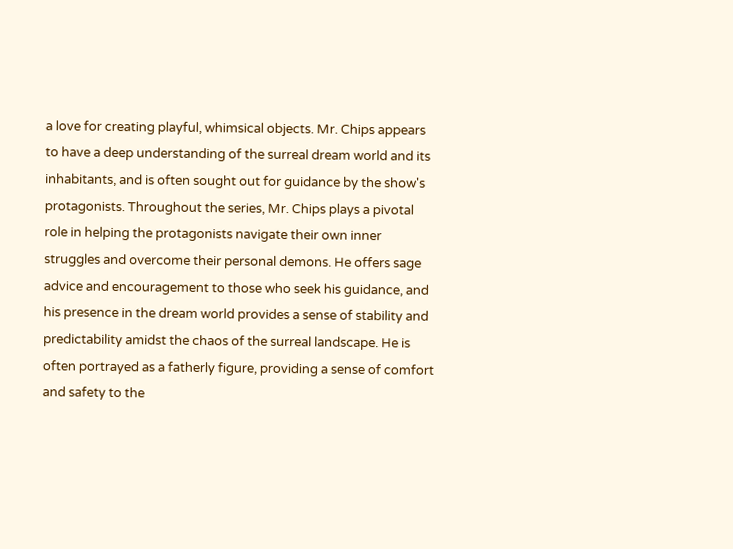a love for creating playful, whimsical objects. Mr. Chips appears to have a deep understanding of the surreal dream world and its inhabitants, and is often sought out for guidance by the show's protagonists. Throughout the series, Mr. Chips plays a pivotal role in helping the protagonists navigate their own inner struggles and overcome their personal demons. He offers sage advice and encouragement to those who seek his guidance, and his presence in the dream world provides a sense of stability and predictability amidst the chaos of the surreal landscape. He is often portrayed as a fatherly figure, providing a sense of comfort and safety to the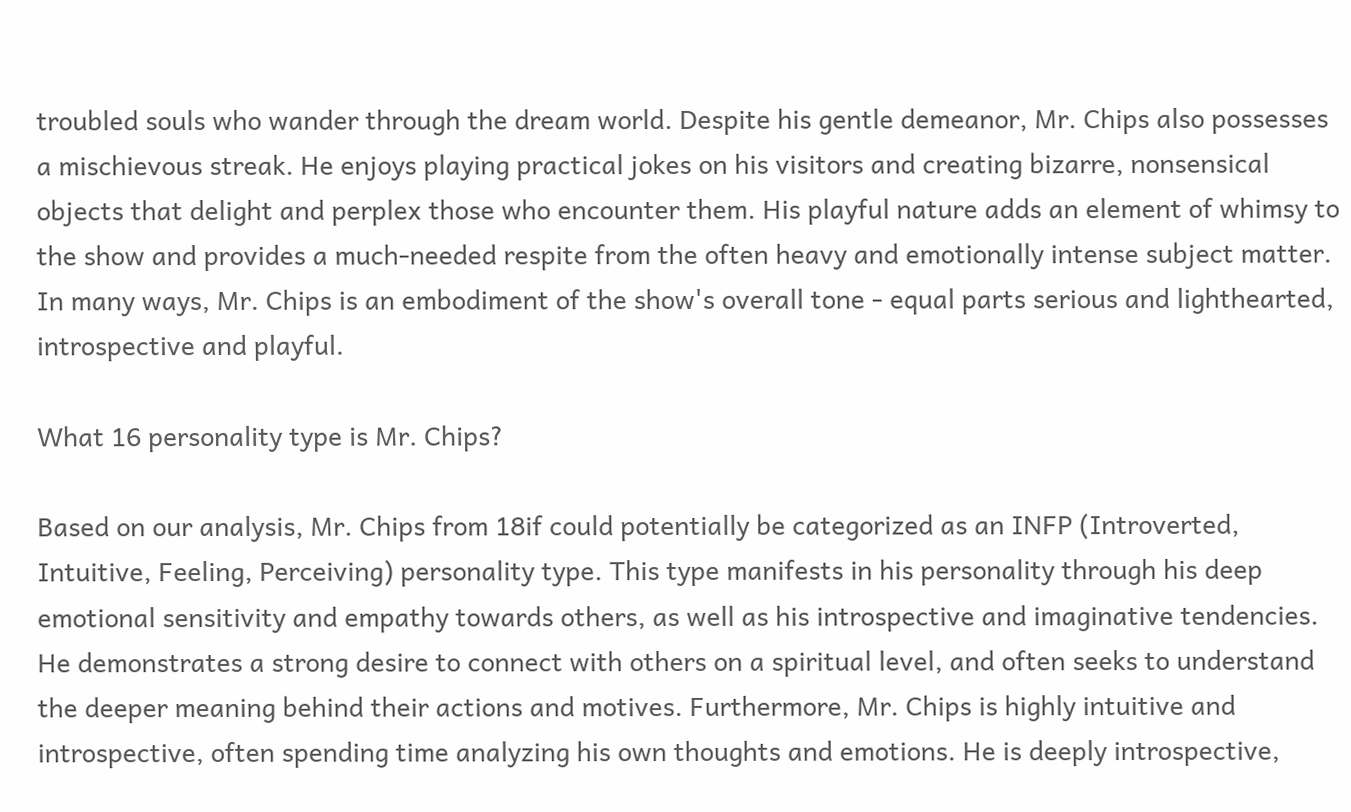troubled souls who wander through the dream world. Despite his gentle demeanor, Mr. Chips also possesses a mischievous streak. He enjoys playing practical jokes on his visitors and creating bizarre, nonsensical objects that delight and perplex those who encounter them. His playful nature adds an element of whimsy to the show and provides a much-needed respite from the often heavy and emotionally intense subject matter. In many ways, Mr. Chips is an embodiment of the show's overall tone - equal parts serious and lighthearted, introspective and playful.

What 16 personality type is Mr. Chips?

Based on our analysis, Mr. Chips from 18if could potentially be categorized as an INFP (Introverted, Intuitive, Feeling, Perceiving) personality type. This type manifests in his personality through his deep emotional sensitivity and empathy towards others, as well as his introspective and imaginative tendencies. He demonstrates a strong desire to connect with others on a spiritual level, and often seeks to understand the deeper meaning behind their actions and motives. Furthermore, Mr. Chips is highly intuitive and introspective, often spending time analyzing his own thoughts and emotions. He is deeply introspective,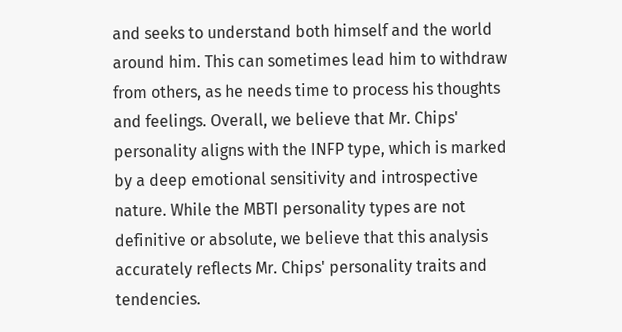and seeks to understand both himself and the world around him. This can sometimes lead him to withdraw from others, as he needs time to process his thoughts and feelings. Overall, we believe that Mr. Chips' personality aligns with the INFP type, which is marked by a deep emotional sensitivity and introspective nature. While the MBTI personality types are not definitive or absolute, we believe that this analysis accurately reflects Mr. Chips' personality traits and tendencies.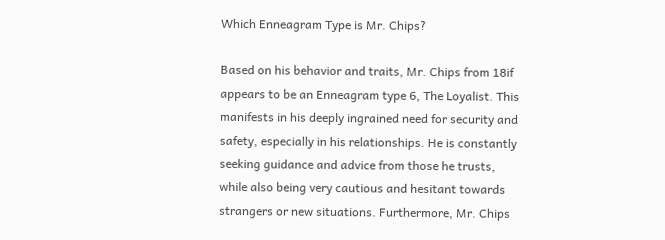Which Enneagram Type is Mr. Chips?

Based on his behavior and traits, Mr. Chips from 18if appears to be an Enneagram type 6, The Loyalist. This manifests in his deeply ingrained need for security and safety, especially in his relationships. He is constantly seeking guidance and advice from those he trusts, while also being very cautious and hesitant towards strangers or new situations. Furthermore, Mr. Chips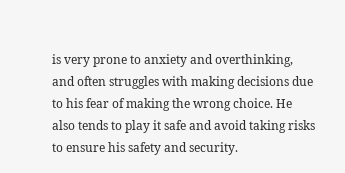is very prone to anxiety and overthinking, and often struggles with making decisions due to his fear of making the wrong choice. He also tends to play it safe and avoid taking risks to ensure his safety and security.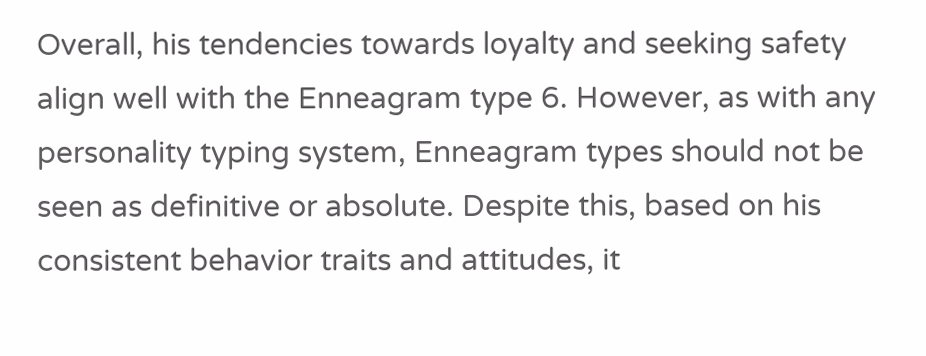Overall, his tendencies towards loyalty and seeking safety align well with the Enneagram type 6. However, as with any personality typing system, Enneagram types should not be seen as definitive or absolute. Despite this, based on his consistent behavior traits and attitudes, it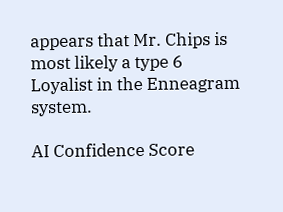appears that Mr. Chips is most likely a type 6 Loyalist in the Enneagram system.

AI Confidence Score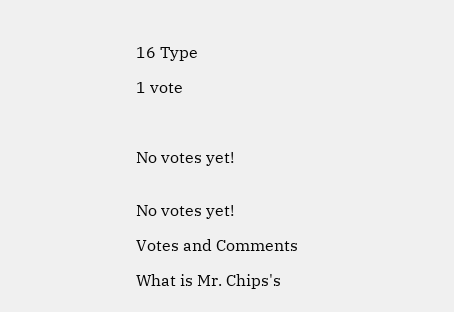16 Type

1 vote



No votes yet!


No votes yet!

Votes and Comments

What is Mr. Chips's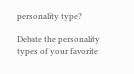personality type?

Debate the personality types of your favorite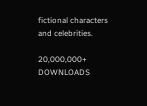fictional characters and celebrities.

20,000,000+ DOWNLOADS